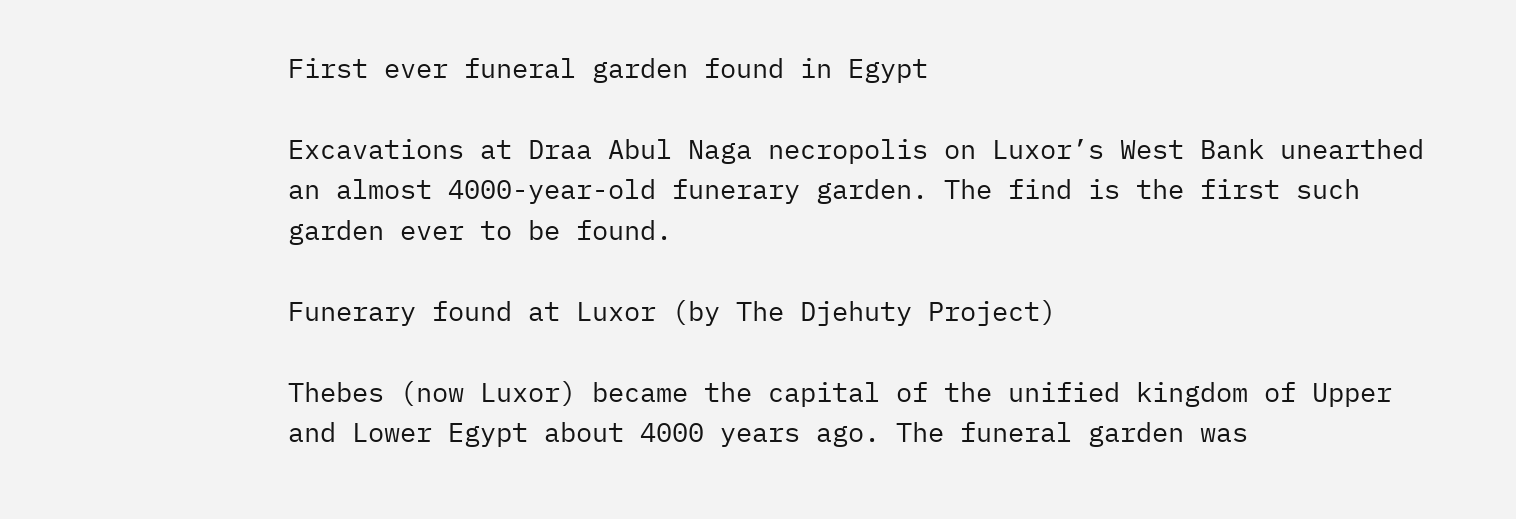First ever funeral garden found in Egypt

Excavations at Draa Abul Naga necropolis on Luxor’s West Bank unearthed an almost 4000-year-old funerary garden. The find is the first such garden ever to be found.

Funerary found at Luxor (by The Djehuty Project)

Thebes (now Luxor) became the capital of the unified kingdom of Upper and Lower Egypt about 4000 years ago. The funeral garden was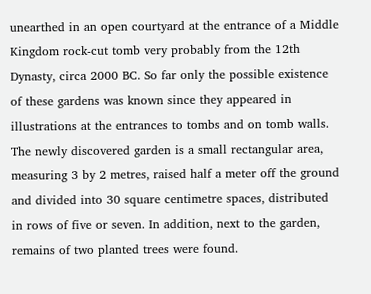unearthed in an open courtyard at the entrance of a Middle Kingdom rock-cut tomb very probably from the 12th Dynasty, circa 2000 BC. So far only the possible existence of these gardens was known since they appeared in illustrations at the entrances to tombs and on tomb walls. The newly discovered garden is a small rectangular area, measuring 3 by 2 metres, raised half a meter off the ground and divided into 30 square centimetre spaces, distributed in rows of five or seven. In addition, next to the garden, remains of two planted trees were found.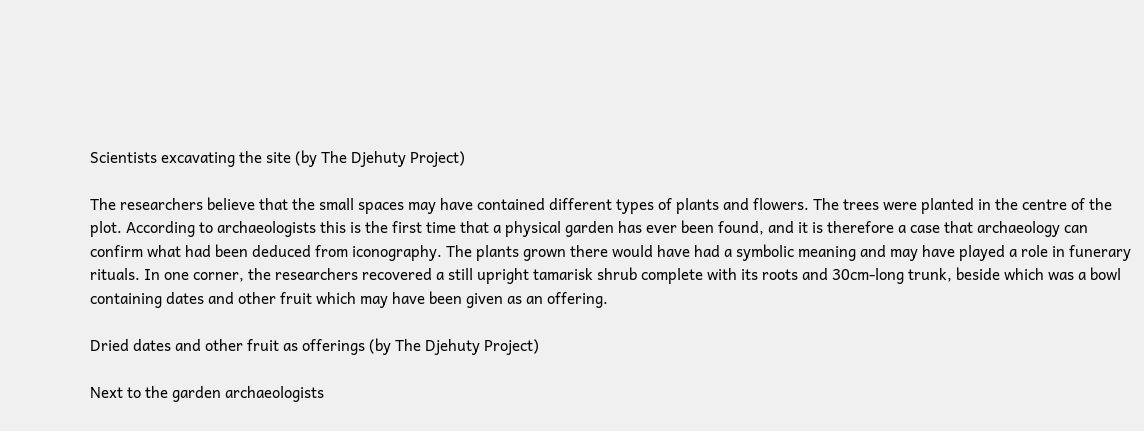Scientists excavating the site (by The Djehuty Project)

The researchers believe that the small spaces may have contained different types of plants and flowers. The trees were planted in the centre of the plot. According to archaeologists this is the first time that a physical garden has ever been found, and it is therefore a case that archaeology can confirm what had been deduced from iconography. The plants grown there would have had a symbolic meaning and may have played a role in funerary rituals. In one corner, the researchers recovered a still upright tamarisk shrub complete with its roots and 30cm-long trunk, beside which was a bowl containing dates and other fruit which may have been given as an offering.

Dried dates and other fruit as offerings (by The Djehuty Project)

Next to the garden archaeologists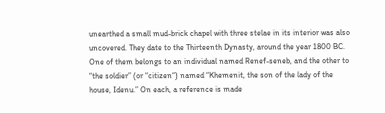unearthed a small mud-brick chapel with three stelae in its interior was also uncovered. They date to the Thirteenth Dynasty, around the year 1800 BC. One of them belongs to an individual named Renef-seneb, and the other to “the soldier” (or “citizen“) named “Khemenit, the son of the lady of the house, Idenu.” On each, a reference is made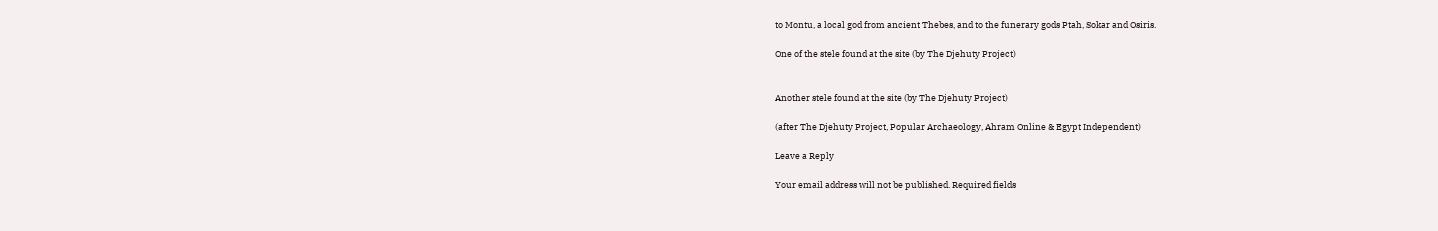to Montu, a local god from ancient Thebes, and to the funerary gods Ptah, Sokar and Osiris.

One of the stele found at the site (by The Djehuty Project)


Another stele found at the site (by The Djehuty Project)

(after The Djehuty Project, Popular Archaeology, Ahram Online & Egypt Independent)

Leave a Reply

Your email address will not be published. Required fields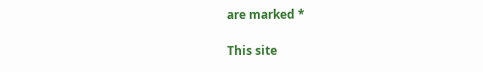are marked *

This site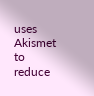uses Akismet to reduce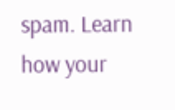spam. Learn how your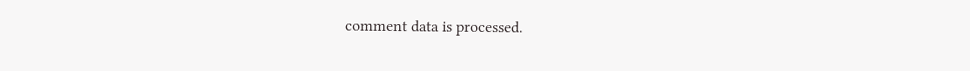comment data is processed.